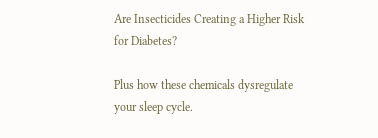Are Insecticides Creating a Higher Risk for Diabetes?

Plus how these chemicals dysregulate your sleep cycle.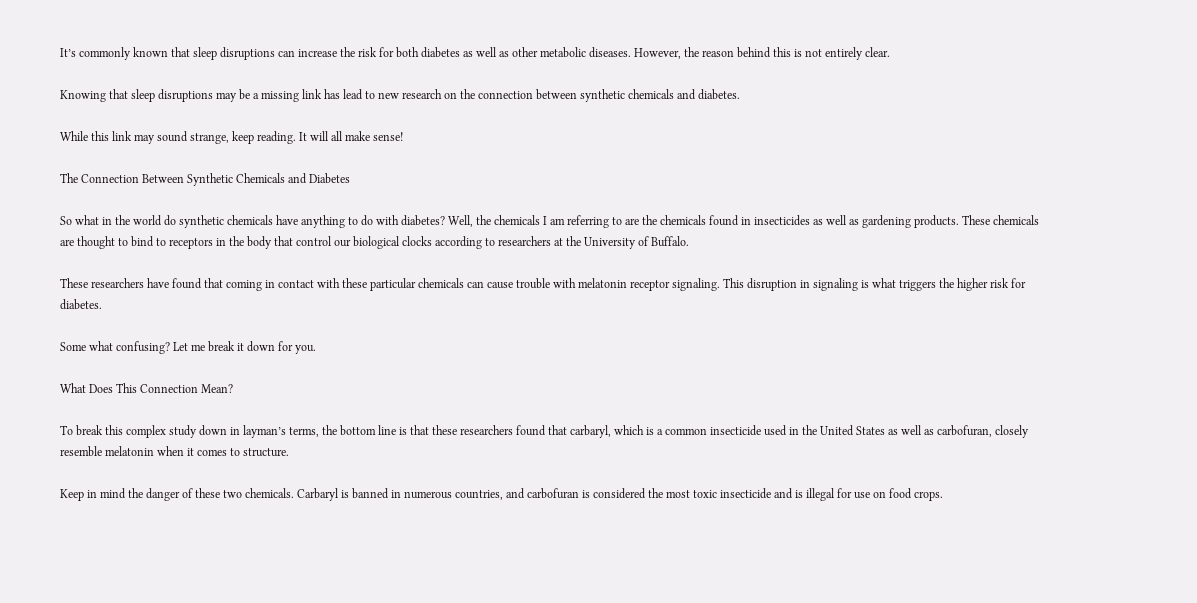It’s commonly known that sleep disruptions can increase the risk for both diabetes as well as other metabolic diseases. However, the reason behind this is not entirely clear.

Knowing that sleep disruptions may be a missing link has lead to new research on the connection between synthetic chemicals and diabetes.

While this link may sound strange, keep reading. It will all make sense!

The Connection Between Synthetic Chemicals and Diabetes

So what in the world do synthetic chemicals have anything to do with diabetes? Well, the chemicals I am referring to are the chemicals found in insecticides as well as gardening products. These chemicals are thought to bind to receptors in the body that control our biological clocks according to researchers at the University of Buffalo.

These researchers have found that coming in contact with these particular chemicals can cause trouble with melatonin receptor signaling. This disruption in signaling is what triggers the higher risk for diabetes.

Some what confusing? Let me break it down for you.

What Does This Connection Mean?

To break this complex study down in layman’s terms, the bottom line is that these researchers found that carbaryl, which is a common insecticide used in the United States as well as carbofuran, closely resemble melatonin when it comes to structure.

Keep in mind the danger of these two chemicals. Carbaryl is banned in numerous countries, and carbofuran is considered the most toxic insecticide and is illegal for use on food crops.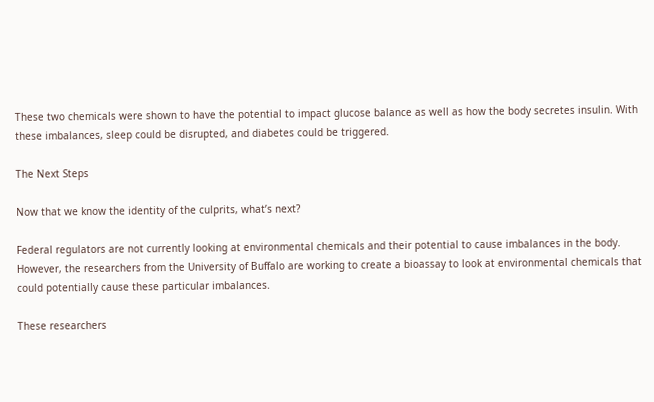These two chemicals were shown to have the potential to impact glucose balance as well as how the body secretes insulin. With these imbalances, sleep could be disrupted, and diabetes could be triggered.

The Next Steps

Now that we know the identity of the culprits, what’s next?

Federal regulators are not currently looking at environmental chemicals and their potential to cause imbalances in the body. However, the researchers from the University of Buffalo are working to create a bioassay to look at environmental chemicals that could potentially cause these particular imbalances.

These researchers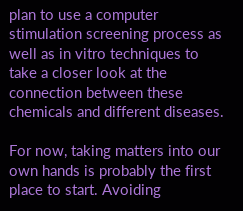plan to use a computer stimulation screening process as well as in vitro techniques to take a closer look at the connection between these chemicals and different diseases.

For now, taking matters into our own hands is probably the first place to start. Avoiding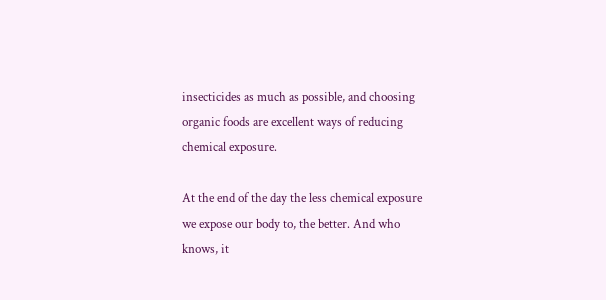insecticides as much as possible, and choosing organic foods are excellent ways of reducing chemical exposure.

At the end of the day the less chemical exposure we expose our body to, the better. And who knows, it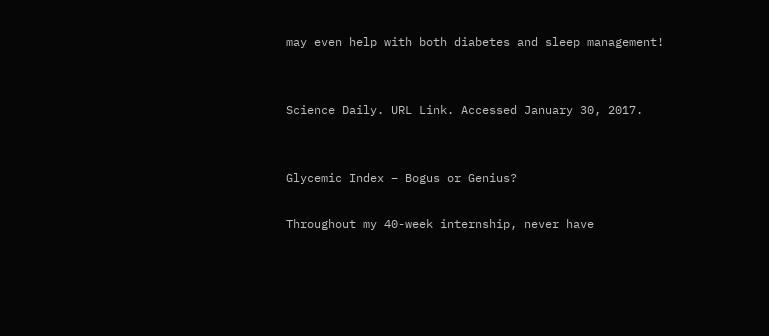may even help with both diabetes and sleep management!


Science Daily. URL Link. Accessed January 30, 2017.


Glycemic Index – Bogus or Genius?

Throughout my 40-week internship, never have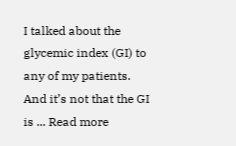I talked about the glycemic index (GI) to any of my patients. And it’s not that the GI is ... Read more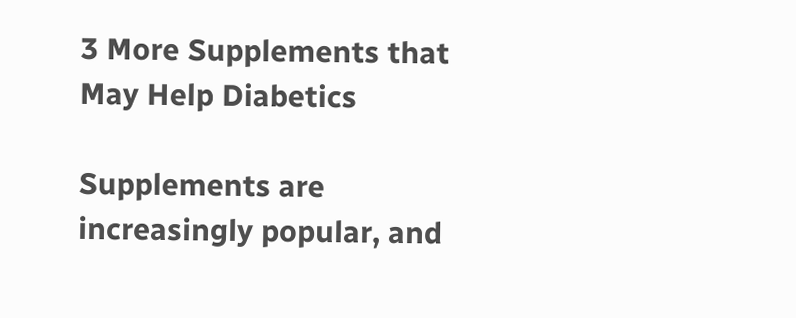3 More Supplements that May Help Diabetics

Supplements are increasingly popular, and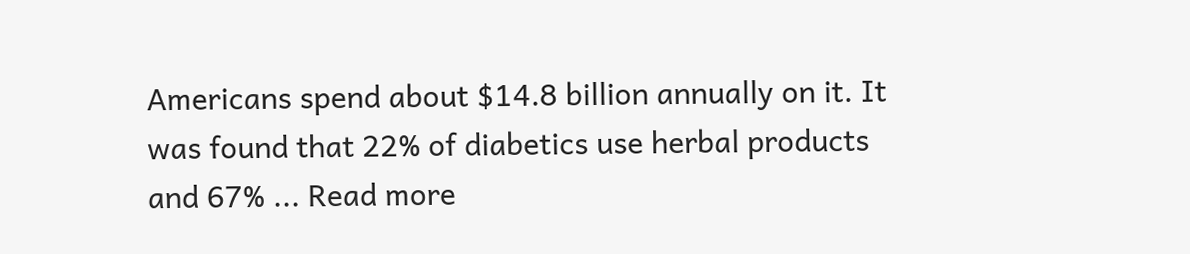Americans spend about $14.8 billion annually on it. It was found that 22% of diabetics use herbal products and 67% ... Read more